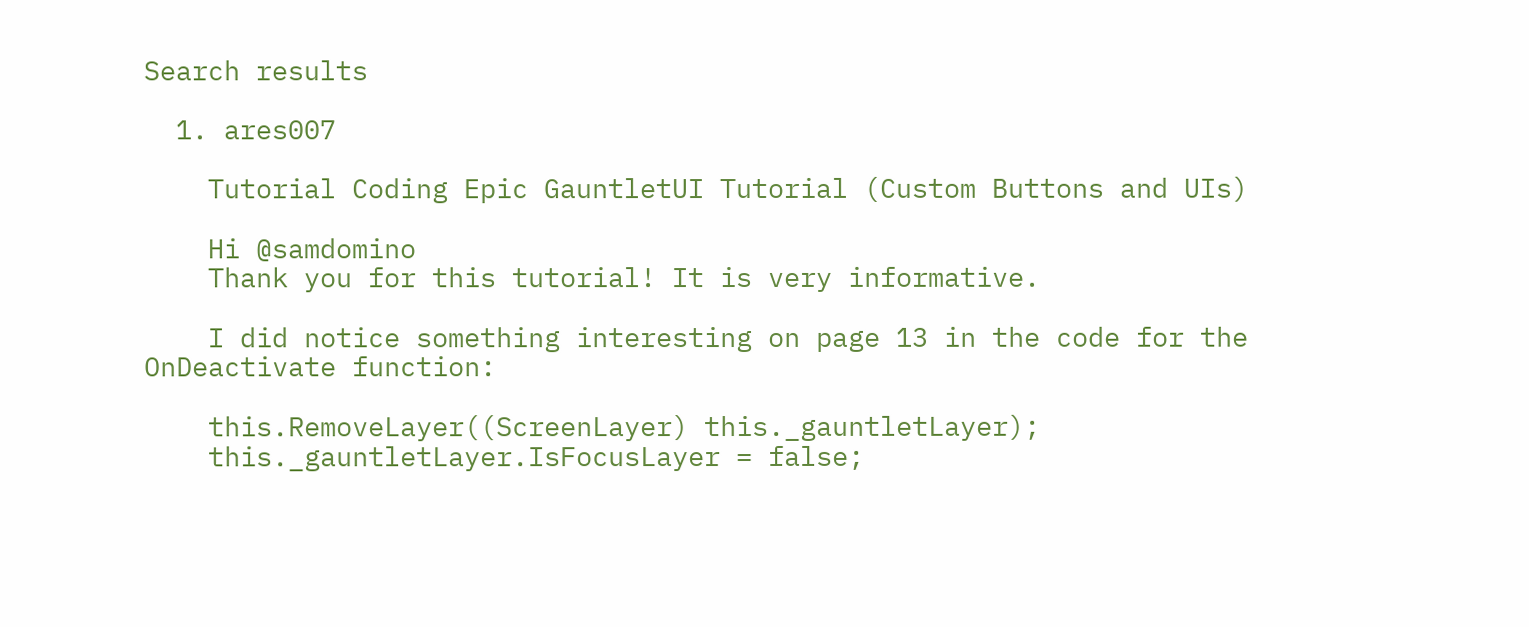Search results

  1. ares007

    Tutorial Coding Epic GauntletUI Tutorial (Custom Buttons and UIs)

    Hi @samdomino
    Thank you for this tutorial! It is very informative.

    I did notice something interesting on page 13 in the code for the OnDeactivate function:

    this.RemoveLayer((ScreenLayer) this._gauntletLayer);
    this._gauntletLayer.IsFocusLayer = false;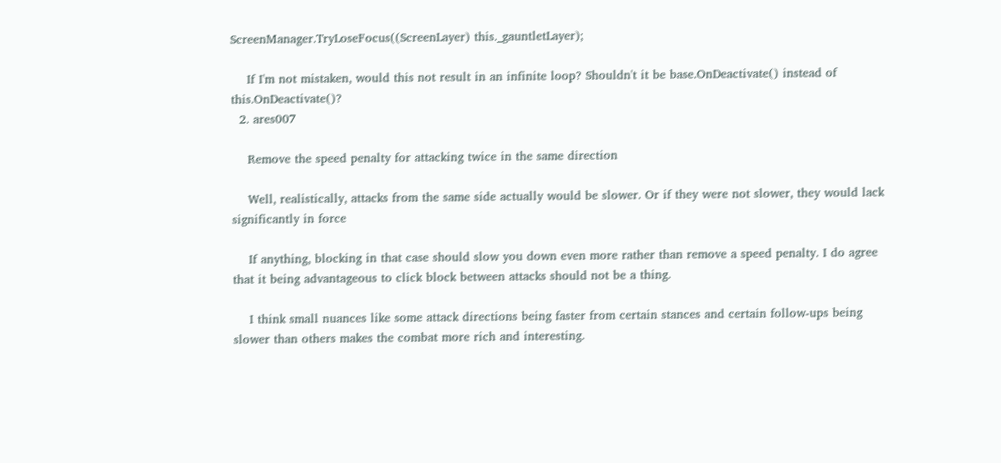ScreenManager.TryLoseFocus((ScreenLayer) this._gauntletLayer);

    If I'm not mistaken, would this not result in an infinite loop? Shouldn't it be base.OnDeactivate() instead of this.OnDeactivate()?
  2. ares007

    Remove the speed penalty for attacking twice in the same direction

    Well, realistically, attacks from the same side actually would be slower. Or if they were not slower, they would lack significantly in force

    If anything, blocking in that case should slow you down even more rather than remove a speed penalty. I do agree that it being advantageous to click block between attacks should not be a thing.

    I think small nuances like some attack directions being faster from certain stances and certain follow-ups being slower than others makes the combat more rich and interesting.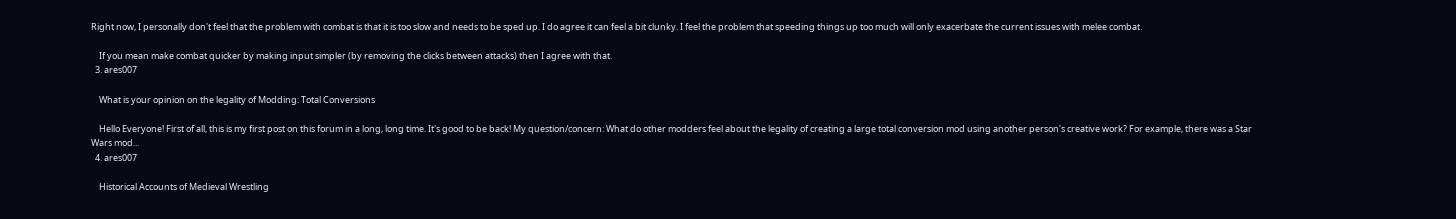Right now, I personally don't feel that the problem with combat is that it is too slow and needs to be sped up. I do agree it can feel a bit clunky. I feel the problem that speeding things up too much will only exacerbate the current issues with melee combat.

    If you mean make combat quicker by making input simpler (by removing the clicks between attacks) then I agree with that.
  3. ares007

    What is your opinion on the legality of Modding: Total Conversions

    Hello Everyone! First of all, this is my first post on this forum in a long, long time. It's good to be back! My question/concern: What do other modders feel about the legality of creating a large total conversion mod using another person's creative work? For example, there was a Star Wars mod...
  4. ares007

    Historical Accounts of Medieval Wrestling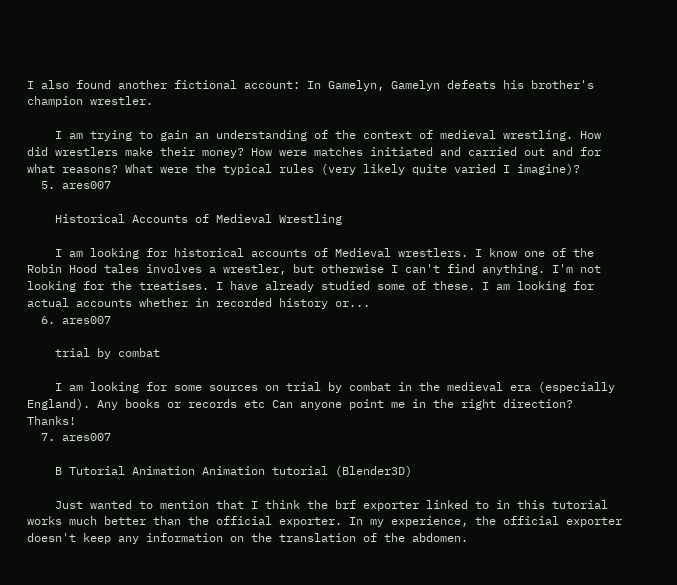I also found another fictional account: In Gamelyn, Gamelyn defeats his brother's champion wrestler.

    I am trying to gain an understanding of the context of medieval wrestling. How did wrestlers make their money? How were matches initiated and carried out and for what reasons? What were the typical rules (very likely quite varied I imagine)?
  5. ares007

    Historical Accounts of Medieval Wrestling

    I am looking for historical accounts of Medieval wrestlers. I know one of the Robin Hood tales involves a wrestler, but otherwise I can't find anything. I'm not looking for the treatises. I have already studied some of these. I am looking for actual accounts whether in recorded history or...
  6. ares007

    trial by combat

    I am looking for some sources on trial by combat in the medieval era (especially England). Any books or records etc Can anyone point me in the right direction? Thanks!
  7. ares007

    B Tutorial Animation Animation tutorial (Blender3D)

    Just wanted to mention that I think the brf exporter linked to in this tutorial works much better than the official exporter. In my experience, the official exporter doesn't keep any information on the translation of the abdomen.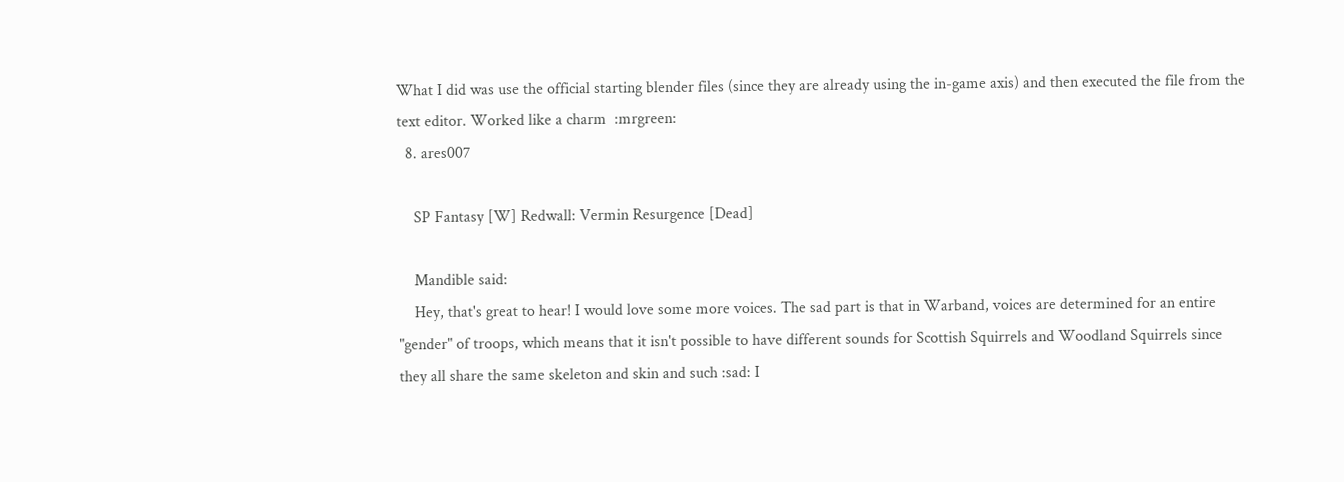What I did was use the official starting blender files (since they are already using the in-game axis) and then executed the file from the text editor. Worked like a charm  :mrgreen:
  8. ares007

    SP Fantasy [W] Redwall: Vermin Resurgence [Dead]

    Mandible said:
    Hey, that's great to hear! I would love some more voices. The sad part is that in Warband, voices are determined for an entire "gender" of troops, which means that it isn't possible to have different sounds for Scottish Squirrels and Woodland Squirrels since they all share the same skeleton and skin and such :sad: I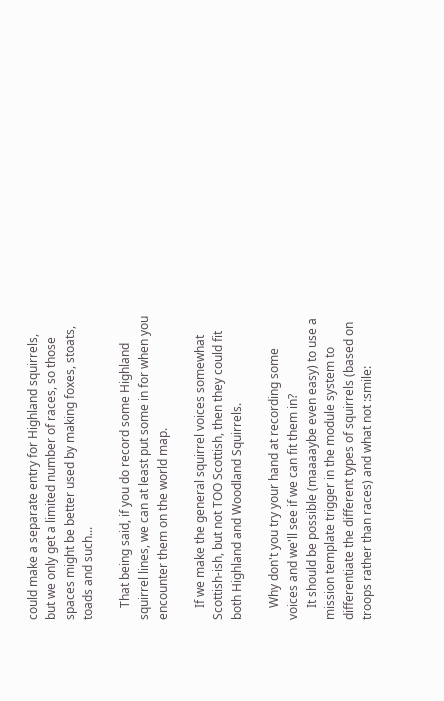could make a separate entry for Highland squirrels, but we only get a limited number of races, so those spaces might be better used by making foxes, stoats, toads and such...

    That being said, if you do record some Highland squirrel lines, we can at least put some in for when you encounter them on the world map.

    If we make the general squirrel voices somewhat Scottish-ish, but not TOO Scottish, then they could fit both Highland and Woodland Squirrels.

    Why don't you try your hand at recording some voices and we'll see if we can fit them in?
    It should be possible (maaaaybe even easy) to use a mission template trigger in the module system to differentiate the different types of squirrels (based on troops rather than races) and what not :smile: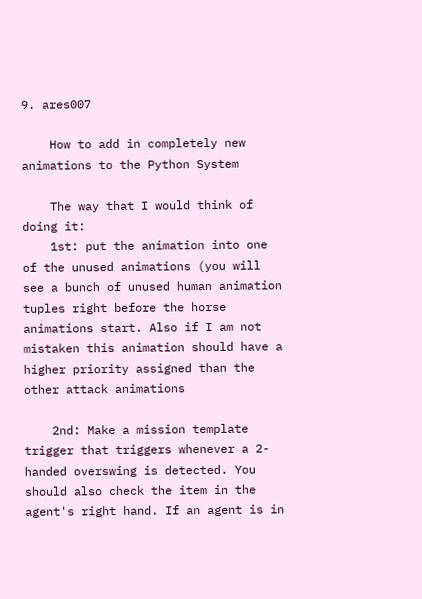9. ares007

    How to add in completely new animations to the Python System

    The way that I would think of doing it:
    1st: put the animation into one of the unused animations (you will see a bunch of unused human animation tuples right before the horse animations start. Also if I am not mistaken this animation should have a higher priority assigned than the other attack animations

    2nd: Make a mission template trigger that triggers whenever a 2-handed overswing is detected. You should also check the item in the agent's right hand. If an agent is in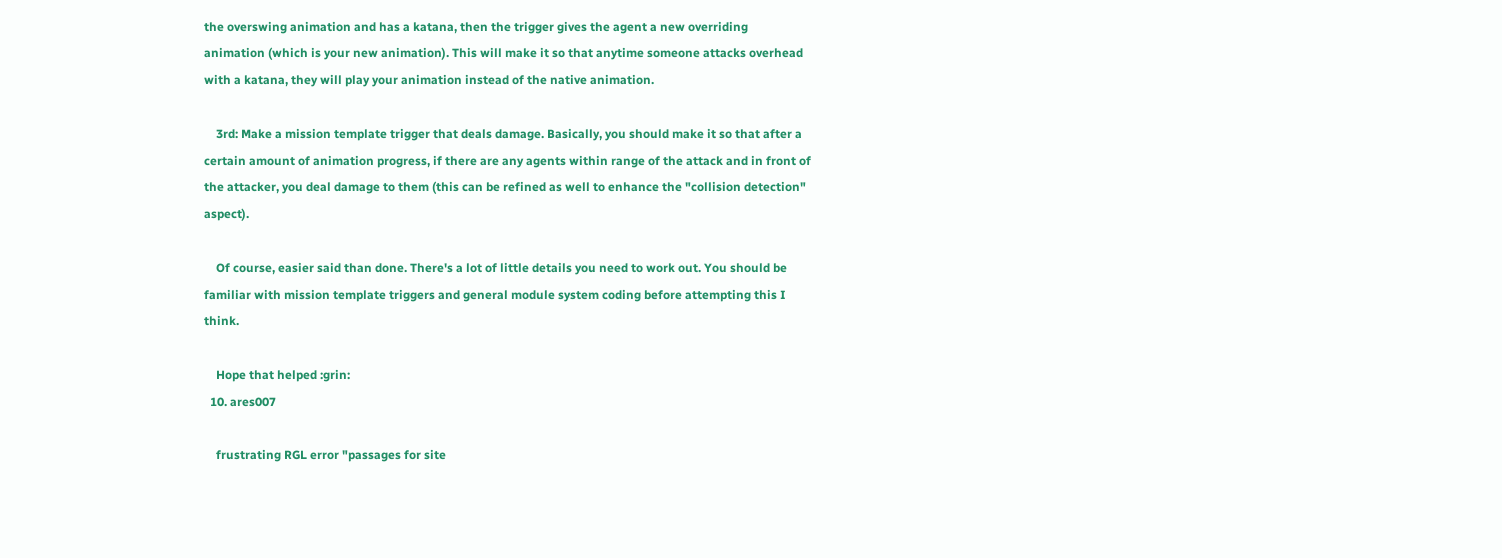the overswing animation and has a katana, then the trigger gives the agent a new overriding animation (which is your new animation). This will make it so that anytime someone attacks overhead with a katana, they will play your animation instead of the native animation.

    3rd: Make a mission template trigger that deals damage. Basically, you should make it so that after a certain amount of animation progress, if there are any agents within range of the attack and in front of the attacker, you deal damage to them (this can be refined as well to enhance the "collision detection" aspect).

    Of course, easier said than done. There's a lot of little details you need to work out. You should be familiar with mission template triggers and general module system coding before attempting this I think.

    Hope that helped :grin:
  10. ares007

    frustrating RGL error "passages for site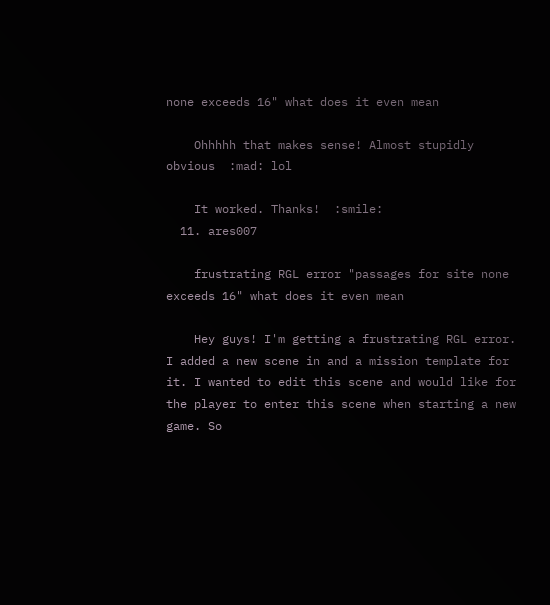none exceeds 16" what does it even mean

    Ohhhhh that makes sense! Almost stupidly obvious  :mad: lol

    It worked. Thanks!  :smile:
  11. ares007

    frustrating RGL error "passages for site none exceeds 16" what does it even mean

    Hey guys! I'm getting a frustrating RGL error. I added a new scene in and a mission template for it. I wanted to edit this scene and would like for the player to enter this scene when starting a new game. So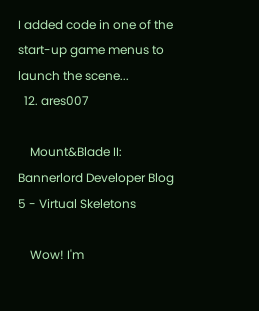I added code in one of the start-up game menus to launch the scene...
  12. ares007

    Mount&Blade II: Bannerlord Developer Blog 5 - Virtual Skeletons

    Wow! I'm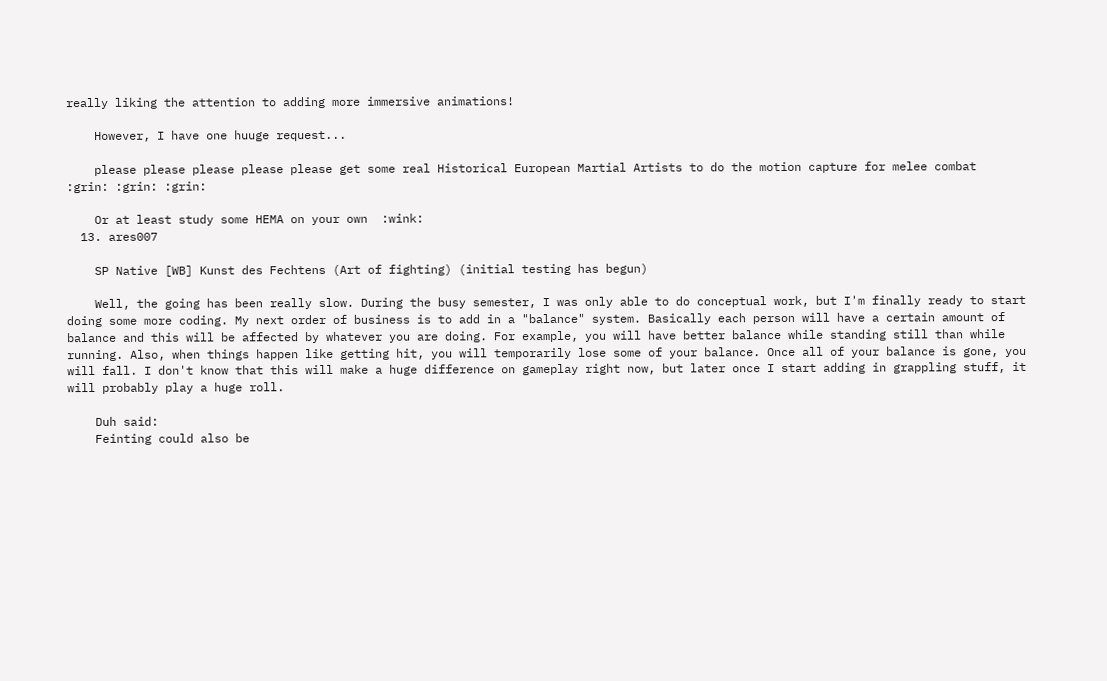really liking the attention to adding more immersive animations!

    However, I have one huuge request...

    please please please please please get some real Historical European Martial Artists to do the motion capture for melee combat  :grin: :grin: :grin:

    Or at least study some HEMA on your own  :wink:
  13. ares007

    SP Native [WB] Kunst des Fechtens (Art of fighting) (initial testing has begun)

    Well, the going has been really slow. During the busy semester, I was only able to do conceptual work, but I'm finally ready to start doing some more coding. My next order of business is to add in a "balance" system. Basically each person will have a certain amount of balance and this will be affected by whatever you are doing. For example, you will have better balance while standing still than while running. Also, when things happen like getting hit, you will temporarily lose some of your balance. Once all of your balance is gone, you will fall. I don't know that this will make a huge difference on gameplay right now, but later once I start adding in grappling stuff, it will probably play a huge roll.

    Duh said:
    Feinting could also be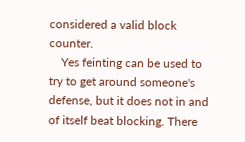considered a valid block counter.
    Yes feinting can be used to try to get around someone's defense, but it does not in and of itself beat blocking. There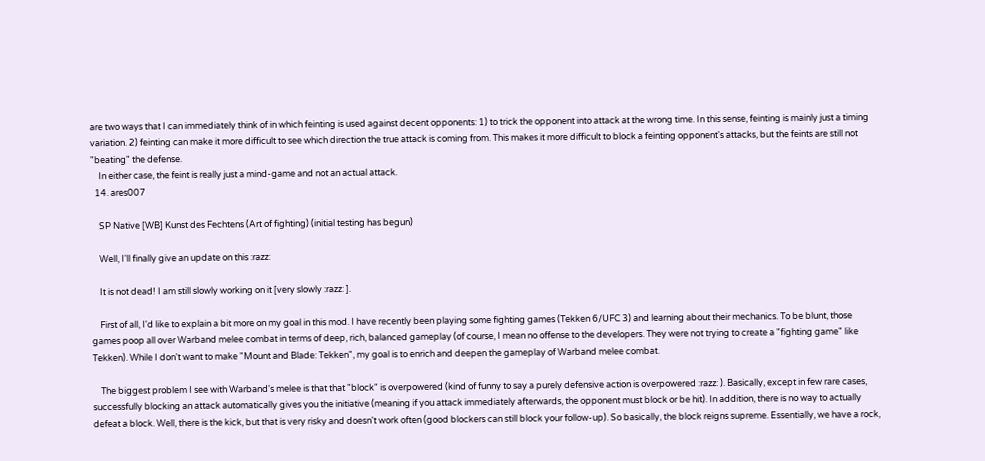are two ways that I can immediately think of in which feinting is used against decent opponents: 1) to trick the opponent into attack at the wrong time. In this sense, feinting is mainly just a timing variation. 2) feinting can make it more difficult to see which direction the true attack is coming from. This makes it more difficult to block a feinting opponent's attacks, but the feints are still not "beating" the defense.
    In either case, the feint is really just a mind-game and not an actual attack.
  14. ares007

    SP Native [WB] Kunst des Fechtens (Art of fighting) (initial testing has begun)

    Well, I'll finally give an update on this :razz:

    It is not dead! I am still slowly working on it [very slowly :razz: ].

    First of all, I'd like to explain a bit more on my goal in this mod. I have recently been playing some fighting games (Tekken 6/UFC 3) and learning about their mechanics. To be blunt, those games poop all over Warband melee combat in terms of deep, rich, balanced gameplay (of course, I mean no offense to the developers. They were not trying to create a "fighting game" like Tekken). While I don't want to make "Mount and Blade: Tekken", my goal is to enrich and deepen the gameplay of Warband melee combat.

    The biggest problem I see with Warband's melee is that that "block" is overpowered (kind of funny to say a purely defensive action is overpowered :razz: ). Basically, except in few rare cases, successfully blocking an attack automatically gives you the initiative (meaning if you attack immediately afterwards, the opponent must block or be hit). In addition, there is no way to actually defeat a block. Well, there is the kick, but that is very risky and doesn't work often (good blockers can still block your follow-up). So basically, the block reigns supreme. Essentially, we have a rock,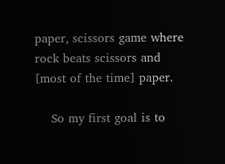paper, scissors game where rock beats scissors and [most of the time] paper.

    So my first goal is to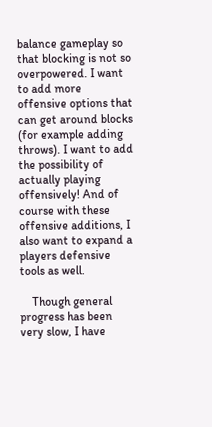balance gameplay so that blocking is not so overpowered. I want to add more offensive options that can get around blocks (for example adding throws). I want to add the possibility of actually playing offensively! And of course with these offensive additions, I also want to expand a players defensive tools as well.

    Though general progress has been very slow, I have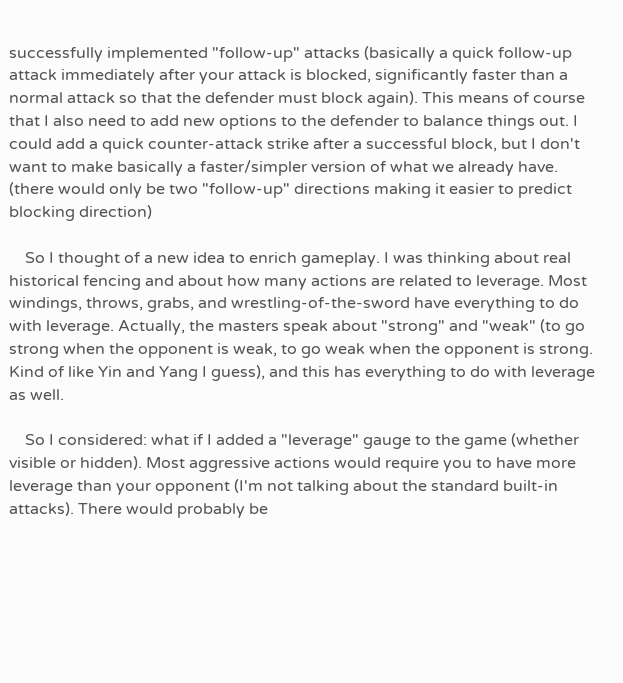successfully implemented "follow-up" attacks (basically a quick follow-up attack immediately after your attack is blocked, significantly faster than a normal attack so that the defender must block again). This means of course that I also need to add new options to the defender to balance things out. I could add a quick counter-attack strike after a successful block, but I don't want to make basically a faster/simpler version of what we already have. (there would only be two "follow-up" directions making it easier to predict blocking direction)

    So I thought of a new idea to enrich gameplay. I was thinking about real historical fencing and about how many actions are related to leverage. Most windings, throws, grabs, and wrestling-of-the-sword have everything to do with leverage. Actually, the masters speak about "strong" and "weak" (to go strong when the opponent is weak, to go weak when the opponent is strong. Kind of like Yin and Yang I guess), and this has everything to do with leverage as well.

    So I considered: what if I added a "leverage" gauge to the game (whether visible or hidden). Most aggressive actions would require you to have more leverage than your opponent (I'm not talking about the standard built-in attacks). There would probably be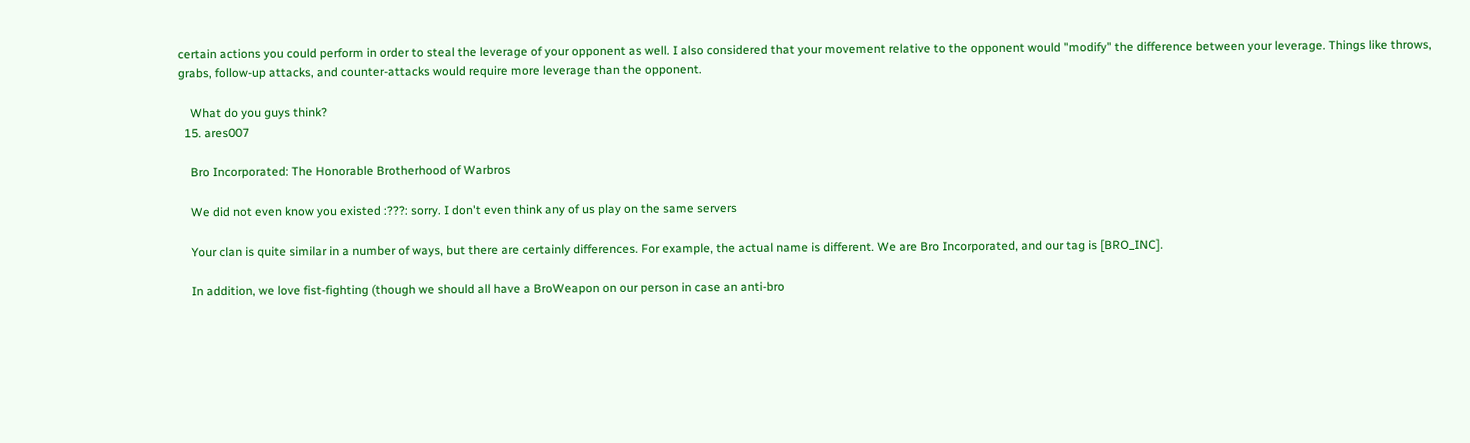certain actions you could perform in order to steal the leverage of your opponent as well. I also considered that your movement relative to the opponent would "modify" the difference between your leverage. Things like throws, grabs, follow-up attacks, and counter-attacks would require more leverage than the opponent.

    What do you guys think?
  15. ares007

    Bro Incorporated: The Honorable Brotherhood of Warbros

    We did not even know you existed :???: sorry. I don't even think any of us play on the same servers

    Your clan is quite similar in a number of ways, but there are certainly differences. For example, the actual name is different. We are Bro Incorporated, and our tag is [BRO_INC].

    In addition, we love fist-fighting (though we should all have a BroWeapon on our person in case an anti-bro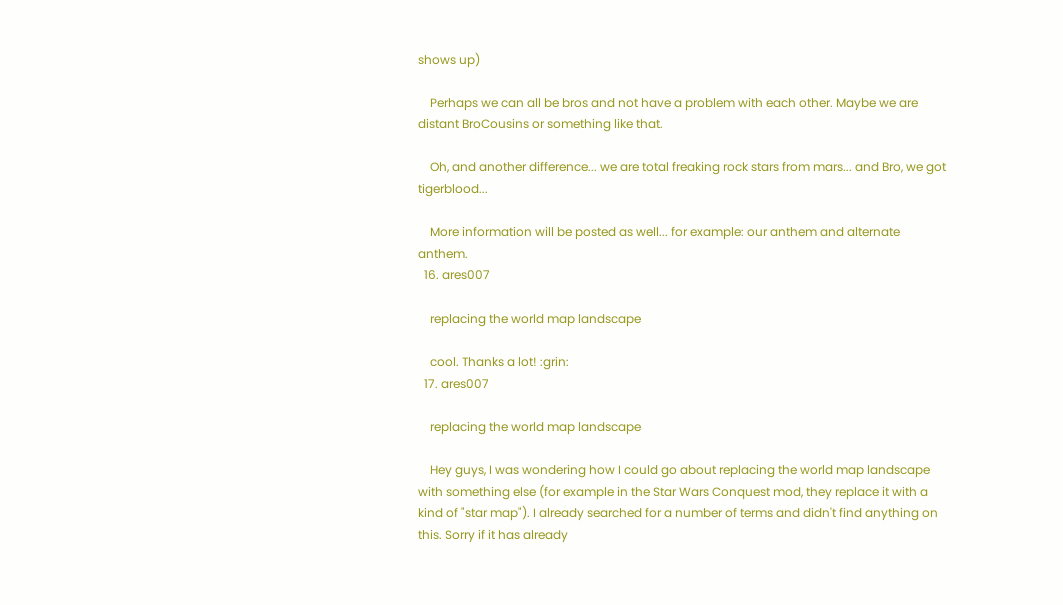shows up)

    Perhaps we can all be bros and not have a problem with each other. Maybe we are distant BroCousins or something like that.

    Oh, and another difference... we are total freaking rock stars from mars... and Bro, we got tigerblood...

    More information will be posted as well... for example: our anthem and alternate anthem.
  16. ares007

    replacing the world map landscape

    cool. Thanks a lot! :grin:
  17. ares007

    replacing the world map landscape

    Hey guys, I was wondering how I could go about replacing the world map landscape with something else (for example in the Star Wars Conquest mod, they replace it with a kind of "star map"). I already searched for a number of terms and didn't find anything on this. Sorry if it has already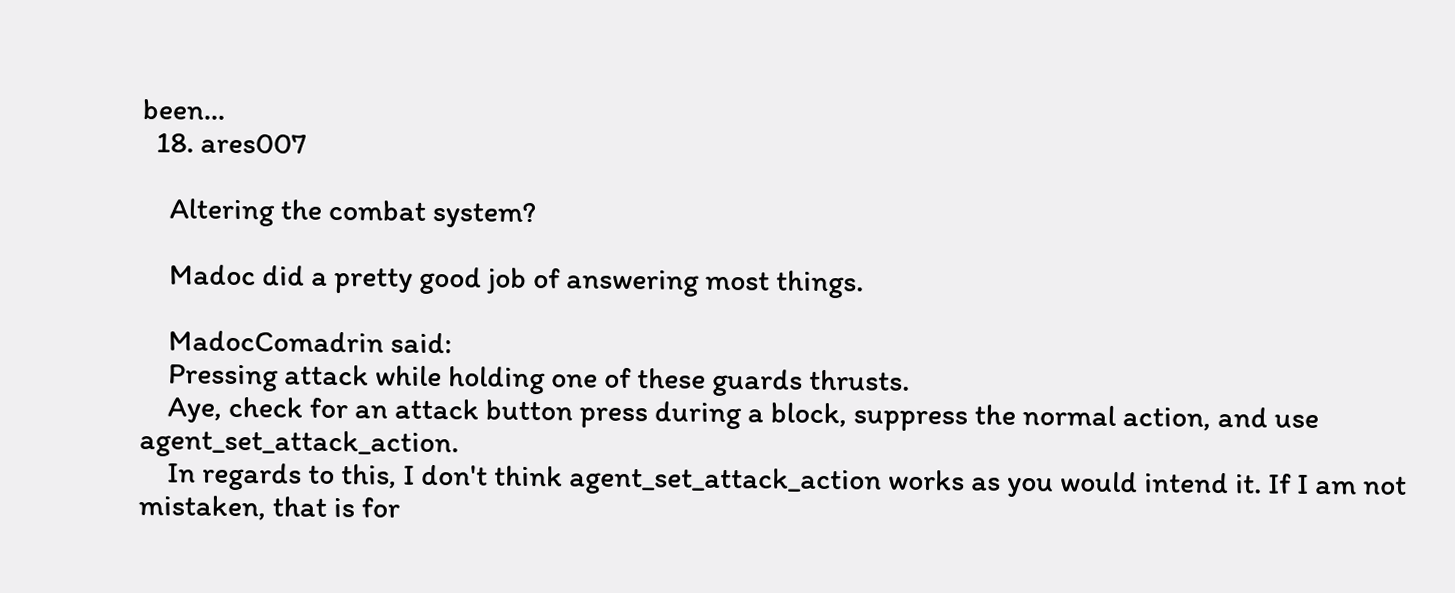been...
  18. ares007

    Altering the combat system?

    Madoc did a pretty good job of answering most things.

    MadocComadrin said:
    Pressing attack while holding one of these guards thrusts.
    Aye, check for an attack button press during a block, suppress the normal action, and use agent_set_attack_action.
    In regards to this, I don't think agent_set_attack_action works as you would intend it. If I am not mistaken, that is for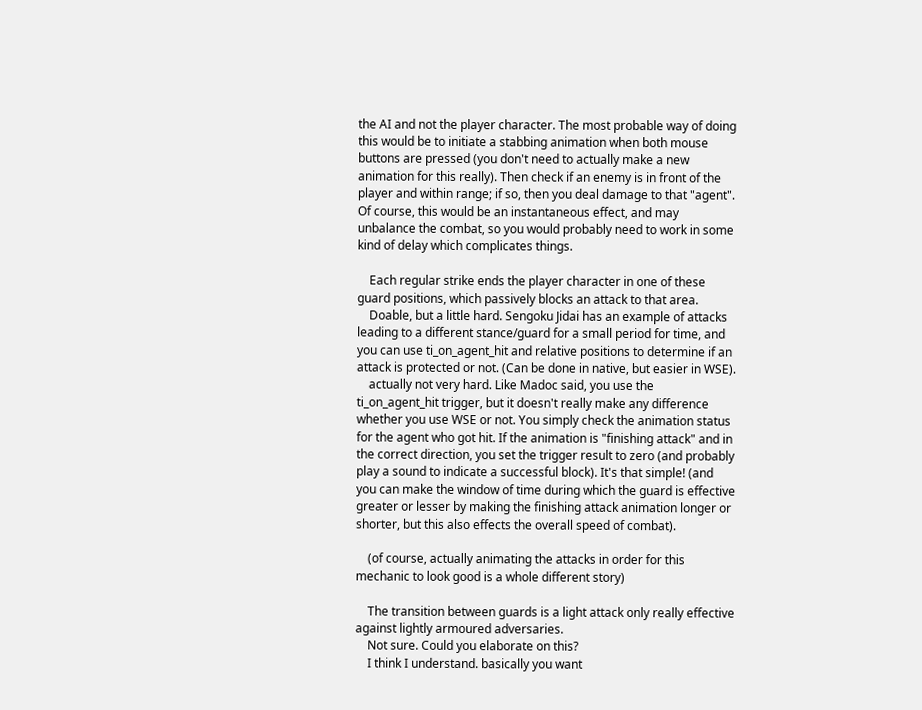the AI and not the player character. The most probable way of doing this would be to initiate a stabbing animation when both mouse buttons are pressed (you don't need to actually make a new animation for this really). Then check if an enemy is in front of the player and within range; if so, then you deal damage to that "agent". Of course, this would be an instantaneous effect, and may unbalance the combat, so you would probably need to work in some kind of delay which complicates things.

    Each regular strike ends the player character in one of these guard positions, which passively blocks an attack to that area.
    Doable, but a little hard. Sengoku Jidai has an example of attacks leading to a different stance/guard for a small period for time, and you can use ti_on_agent_hit and relative positions to determine if an attack is protected or not. (Can be done in native, but easier in WSE).
    actually not very hard. Like Madoc said, you use the ti_on_agent_hit trigger, but it doesn't really make any difference whether you use WSE or not. You simply check the animation status for the agent who got hit. If the animation is "finishing attack" and in the correct direction, you set the trigger result to zero (and probably play a sound to indicate a successful block). It's that simple! (and you can make the window of time during which the guard is effective greater or lesser by making the finishing attack animation longer or shorter, but this also effects the overall speed of combat).

    (of course, actually animating the attacks in order for this mechanic to look good is a whole different story)

    The transition between guards is a light attack only really effective against lightly armoured adversaries.
    Not sure. Could you elaborate on this?
    I think I understand. basically you want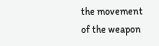the movement of the weapon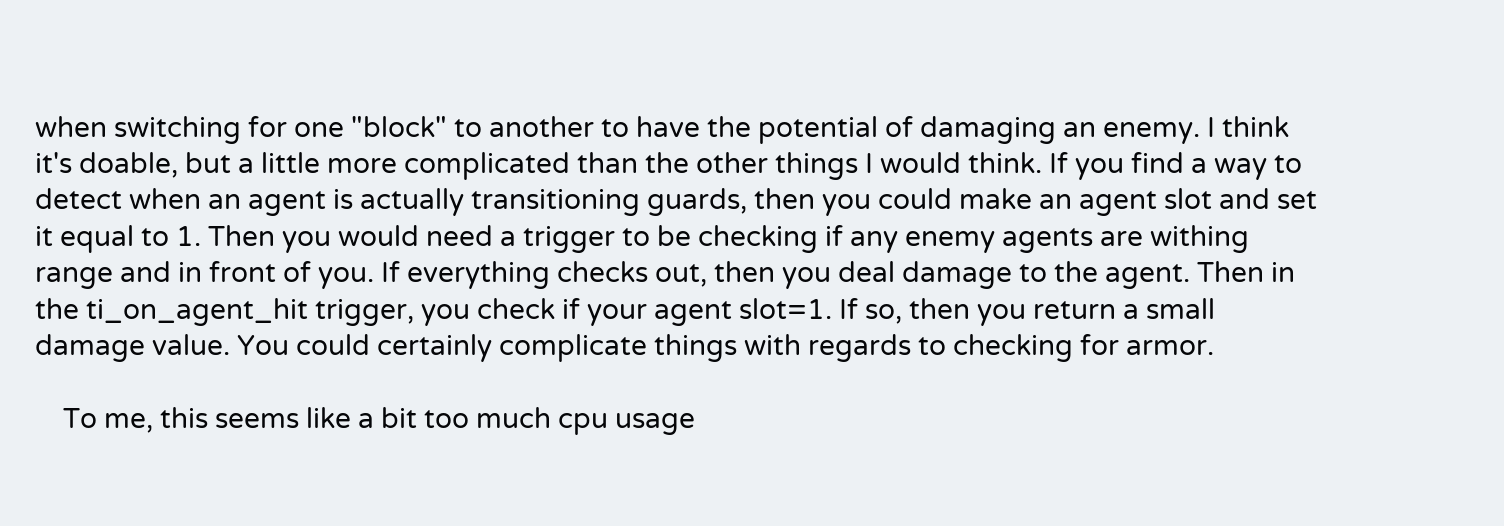when switching for one "block" to another to have the potential of damaging an enemy. I think it's doable, but a little more complicated than the other things I would think. If you find a way to detect when an agent is actually transitioning guards, then you could make an agent slot and set it equal to 1. Then you would need a trigger to be checking if any enemy agents are withing range and in front of you. If everything checks out, then you deal damage to the agent. Then in the ti_on_agent_hit trigger, you check if your agent slot=1. If so, then you return a small damage value. You could certainly complicate things with regards to checking for armor.

    To me, this seems like a bit too much cpu usage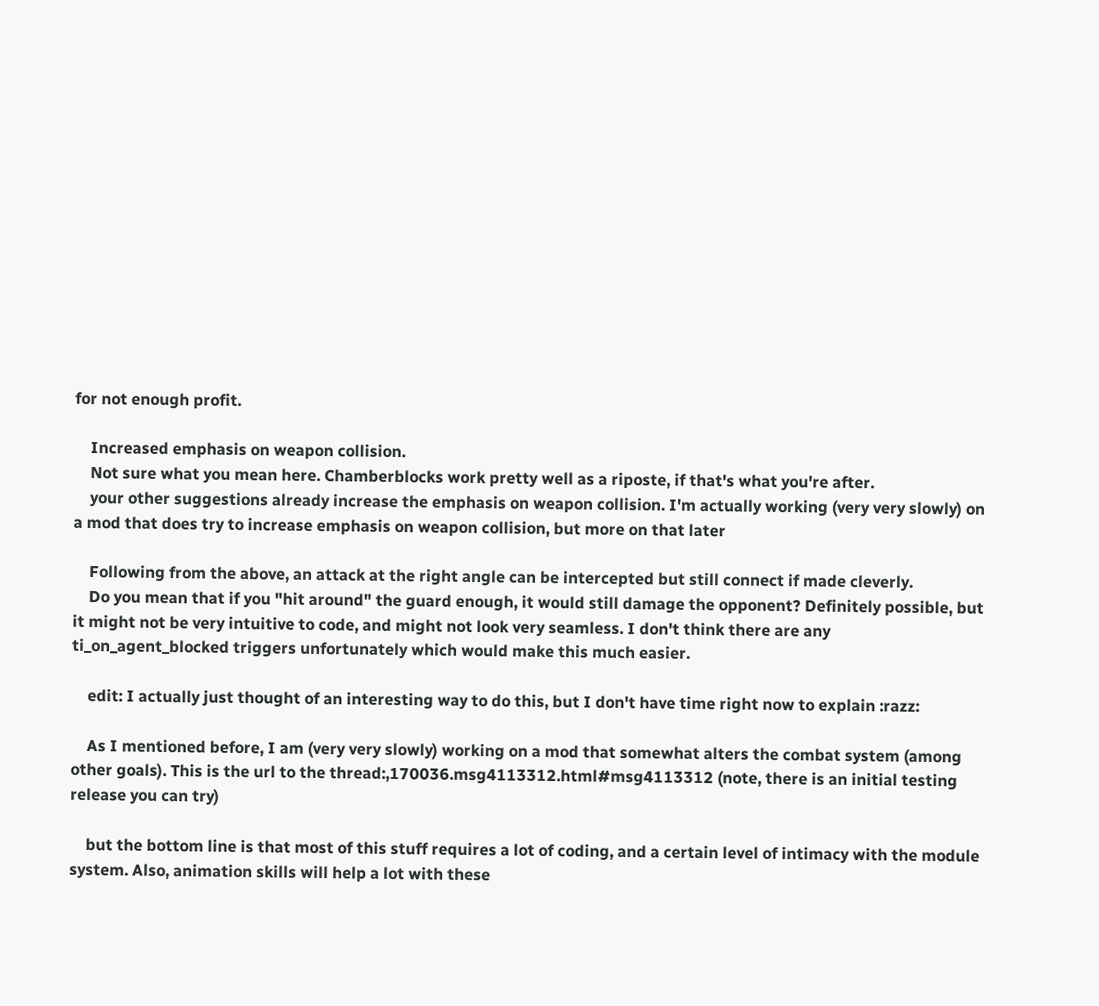for not enough profit.

    Increased emphasis on weapon collision.
    Not sure what you mean here. Chamberblocks work pretty well as a riposte, if that's what you're after.
    your other suggestions already increase the emphasis on weapon collision. I'm actually working (very very slowly) on a mod that does try to increase emphasis on weapon collision, but more on that later

    Following from the above, an attack at the right angle can be intercepted but still connect if made cleverly.
    Do you mean that if you "hit around" the guard enough, it would still damage the opponent? Definitely possible, but it might not be very intuitive to code, and might not look very seamless. I don't think there are any ti_on_agent_blocked triggers unfortunately which would make this much easier.

    edit: I actually just thought of an interesting way to do this, but I don't have time right now to explain :razz:

    As I mentioned before, I am (very very slowly) working on a mod that somewhat alters the combat system (among other goals). This is the url to the thread:,170036.msg4113312.html#msg4113312 (note, there is an initial testing release you can try)

    but the bottom line is that most of this stuff requires a lot of coding, and a certain level of intimacy with the module system. Also, animation skills will help a lot with these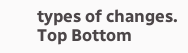types of changes.
Top Bottom